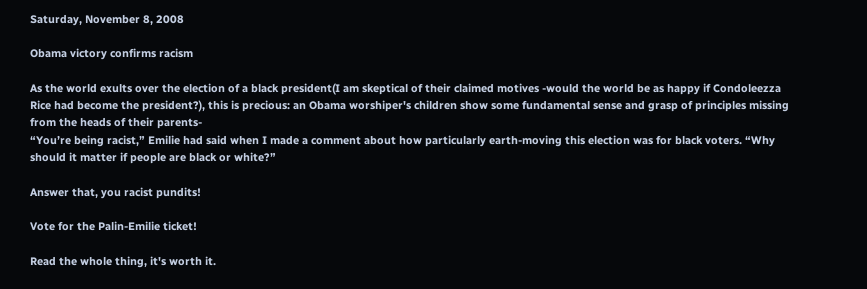Saturday, November 8, 2008

Obama victory confirms racism

As the world exults over the election of a black president(I am skeptical of their claimed motives -would the world be as happy if Condoleezza Rice had become the president?), this is precious: an Obama worshiper's children show some fundamental sense and grasp of principles missing from the heads of their parents-
“You’re being racist,” Emilie had said when I made a comment about how particularly earth-moving this election was for black voters. “Why should it matter if people are black or white?”

Answer that, you racist pundits!

Vote for the Palin-Emilie ticket!

Read the whole thing, it's worth it.